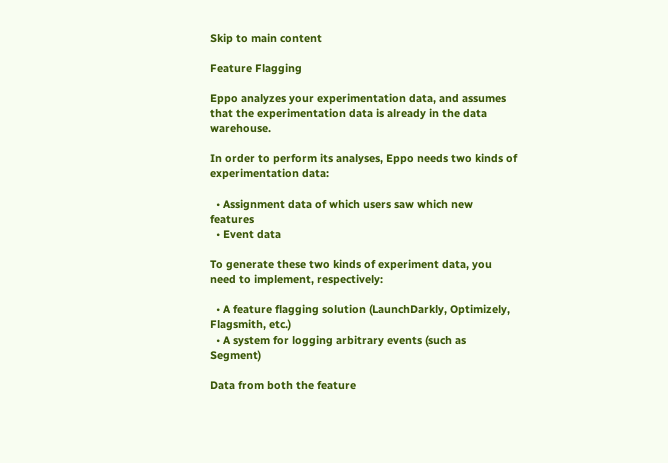Skip to main content

Feature Flagging

Eppo analyzes your experimentation data, and assumes that the experimentation data is already in the data warehouse.

In order to perform its analyses, Eppo needs two kinds of experimentation data:

  • Assignment data of which users saw which new features
  • Event data

To generate these two kinds of experiment data, you need to implement, respectively:

  • A feature flagging solution (LaunchDarkly, Optimizely, Flagsmith, etc.)
  • A system for logging arbitrary events (such as Segment)

Data from both the feature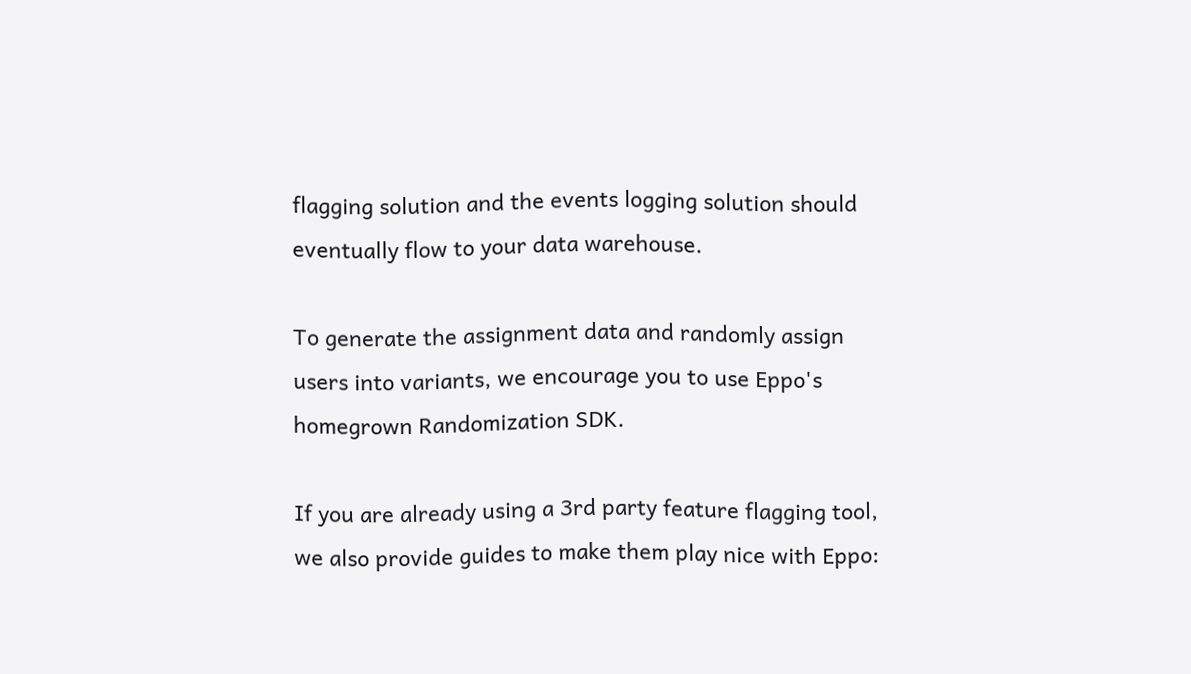flagging solution and the events logging solution should eventually flow to your data warehouse.

To generate the assignment data and randomly assign users into variants, we encourage you to use Eppo's homegrown Randomization SDK.

If you are already using a 3rd party feature flagging tool, we also provide guides to make them play nice with Eppo: